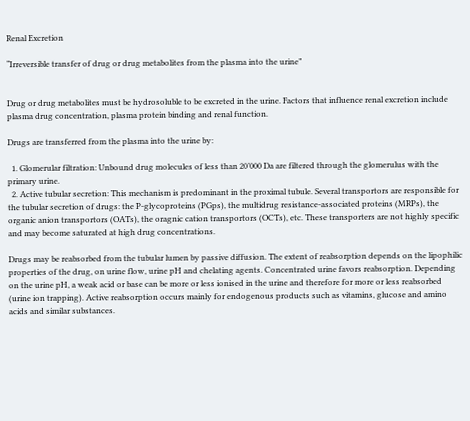Renal Excretion

“Irreversible transfer of drug or drug metabolites from the plasma into the urine”


Drug or drug metabolites must be hydrosoluble to be excreted in the urine. Factors that influence renal excretion include plasma drug concentration, plasma protein binding and renal function.

Drugs are transferred from the plasma into the urine by:

  1. Glomerular filtration: Unbound drug molecules of less than 20’000 Da are filtered through the glomerulus with the primary urine.
  2. Active tubular secretion: This mechanism is predominant in the proximal tubule. Several transportors are responsible for the tubular secretion of drugs: the P-glycoproteins (PGps), the multidrug resistance-associated proteins (MRPs), the organic anion transportors (OATs), the oragnic cation transportors (OCTs), etc. These transporters are not highly specific and may become saturated at high drug concentrations.

Drugs may be reabsorbed from the tubular lumen by passive diffusion. The extent of reabsorption depends on the lipophilic properties of the drug, on urine flow, urine pH and chelating agents. Concentrated urine favors reabsorption. Depending on the urine pH, a weak acid or base can be more or less ionised in the urine and therefore for more or less reabsorbed (urine ion trapping). Active reabsorption occurs mainly for endogenous products such as vitamins, glucose and amino acids and similar substances.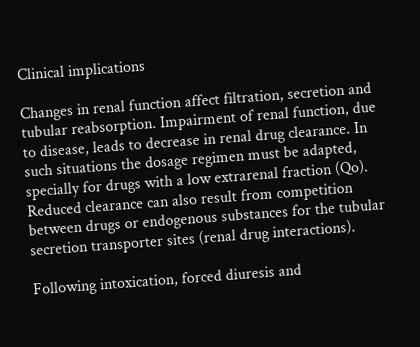Clinical implications

Changes in renal function affect filtration, secretion and tubular reabsorption. Impairment of renal function, due to disease, leads to decrease in renal drug clearance. In such situations the dosage regimen must be adapted, specially for drugs with a low extrarenal fraction (Qo). Reduced clearance can also result from competition between drugs or endogenous substances for the tubular secretion transporter sites (renal drug interactions).

Following intoxication, forced diuresis and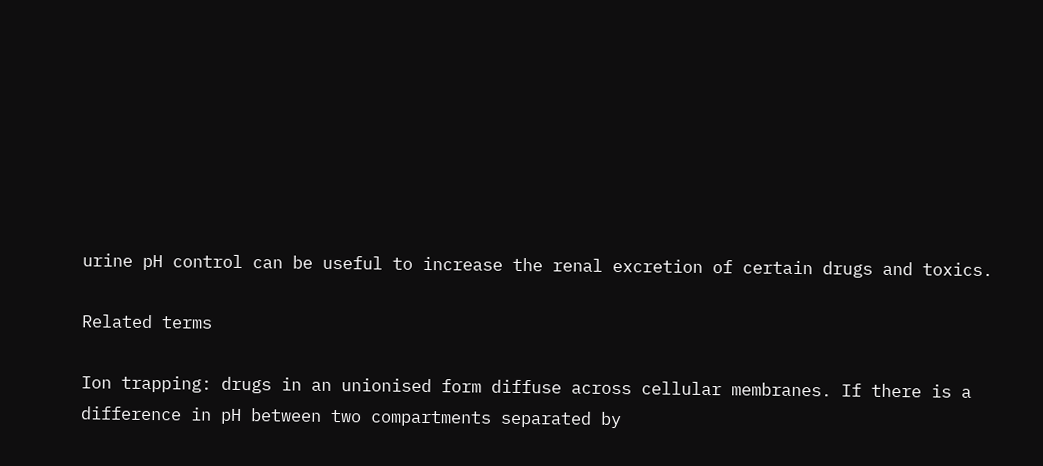urine pH control can be useful to increase the renal excretion of certain drugs and toxics.

Related terms

Ion trapping: drugs in an unionised form diffuse across cellular membranes. If there is a difference in pH between two compartments separated by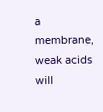a membrane, weak acids will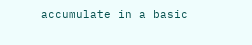accumulate in a basic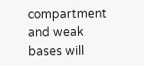compartment and weak bases will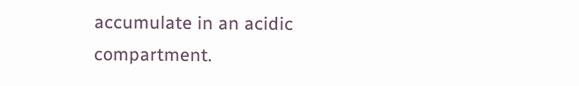accumulate in an acidic compartment.